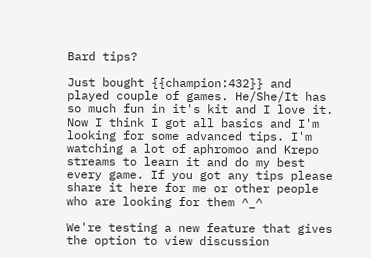Bard tips?

Just bought {{champion:432}} and played couple of games. He/She/It has so much fun in it's kit and I love it. Now I think I got all basics and I'm looking for some advanced tips. I'm watching a lot of aphromoo and Krepo streams to learn it and do my best every game. If you got any tips please share it here for me or other people who are looking for them ^_^

We're testing a new feature that gives the option to view discussion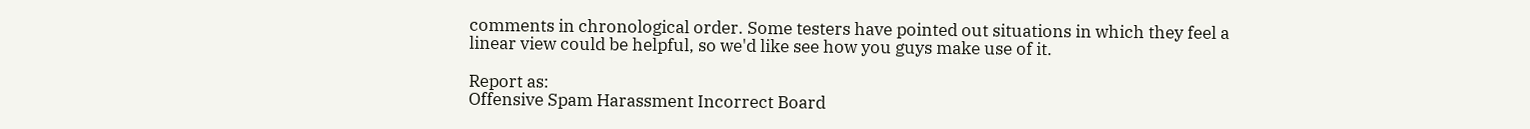comments in chronological order. Some testers have pointed out situations in which they feel a linear view could be helpful, so we'd like see how you guys make use of it.

Report as:
Offensive Spam Harassment Incorrect Board